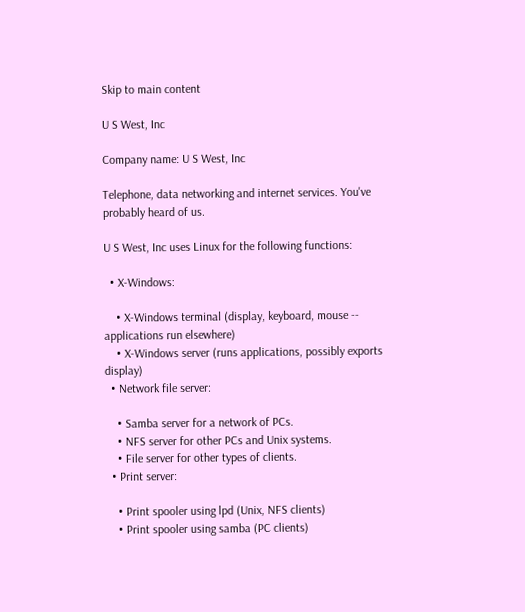Skip to main content

U S West, Inc

Company name: U S West, Inc

Telephone, data networking and internet services. You've probably heard of us.

U S West, Inc uses Linux for the following functions:

  • X-Windows:

    • X-Windows terminal (display, keyboard, mouse -- applications run elsewhere)
    • X-Windows server (runs applications, possibly exports display)
  • Network file server:

    • Samba server for a network of PCs.
    • NFS server for other PCs and Unix systems.
    • File server for other types of clients.
  • Print server:

    • Print spooler using lpd (Unix, NFS clients)
    • Print spooler using samba (PC clients)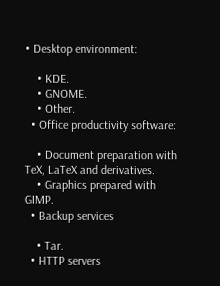• Desktop environment:

    • KDE.
    • GNOME.
    • Other.
  • Office productivity software:

    • Document preparation with TeX, LaTeX and derivatives.
    • Graphics prepared with GIMP.
  • Backup services

    • Tar.
  • HTTP servers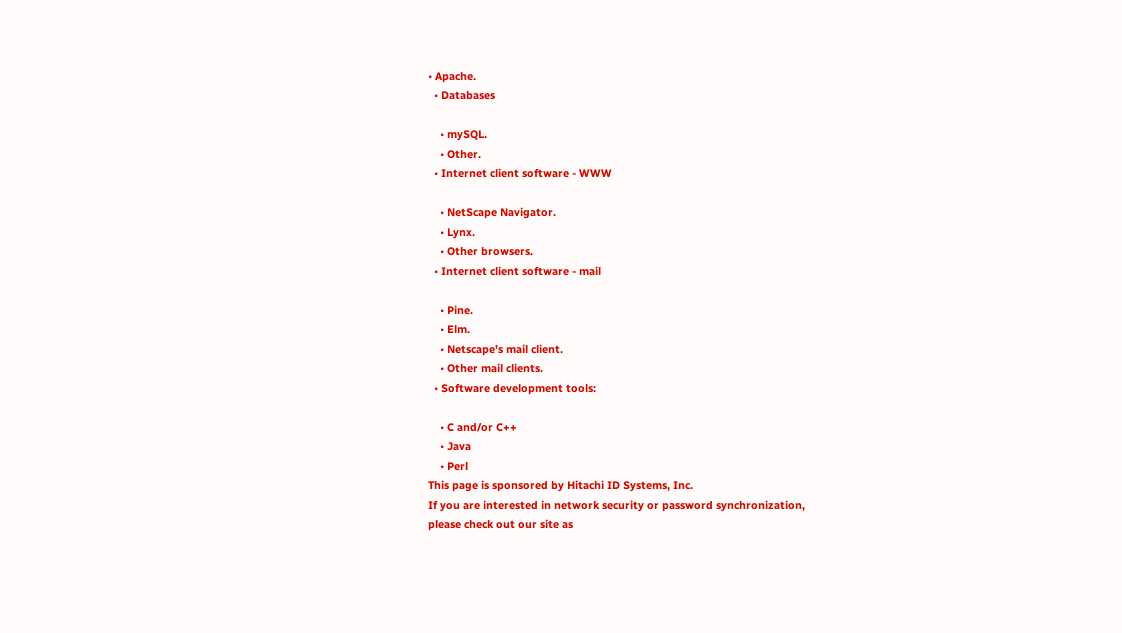• Apache.
  • Databases

    • mySQL.
    • Other.
  • Internet client software - WWW

    • NetScape Navigator.
    • Lynx.
    • Other browsers.
  • Internet client software - mail

    • Pine.
    • Elm.
    • Netscape's mail client.
    • Other mail clients.
  • Software development tools:

    • C and/or C++
    • Java
    • Perl
This page is sponsored by Hitachi ID Systems, Inc.
If you are interested in network security or password synchronization,
please check out our site as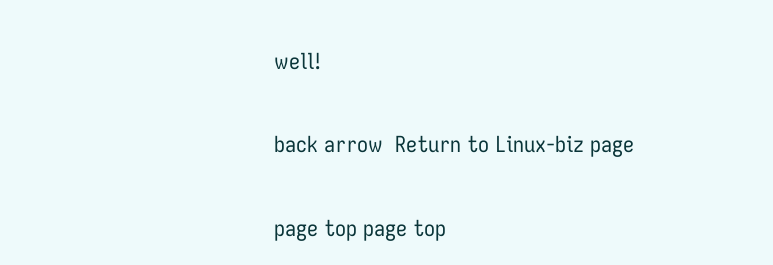well!

back arrow  Return to Linux-biz page

page top page top